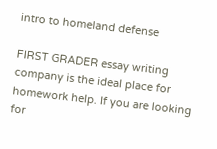intro to homeland defense

FIRST GRADER essay writing company is the ideal place for homework help. If you are looking for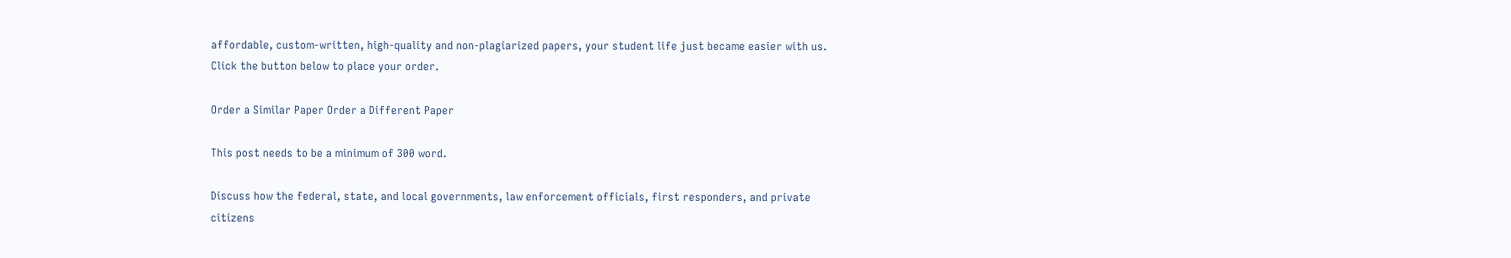affordable, custom-written, high-quality and non-plagiarized papers, your student life just became easier with us. Click the button below to place your order.

Order a Similar Paper Order a Different Paper

This post needs to be a minimum of 300 word.

Discuss how the federal, state, and local governments, law enforcement officials, first responders, and private citizens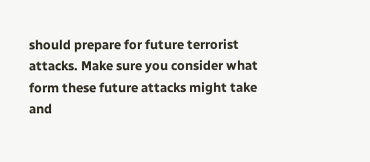should prepare for future terrorist attacks. Make sure you consider what form these future attacks might take and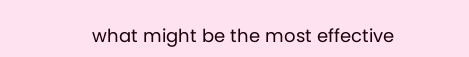what might be the most effective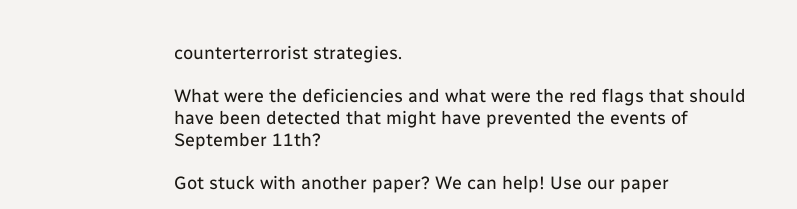counterterrorist strategies.

What were the deficiencies and what were the red flags that should have been detected that might have prevented the events of September 11th?

Got stuck with another paper? We can help! Use our paper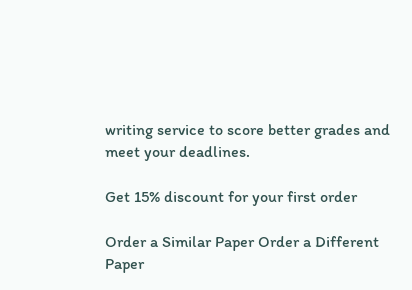writing service to score better grades and meet your deadlines.

Get 15% discount for your first order

Order a Similar Paper Order a Different Paper